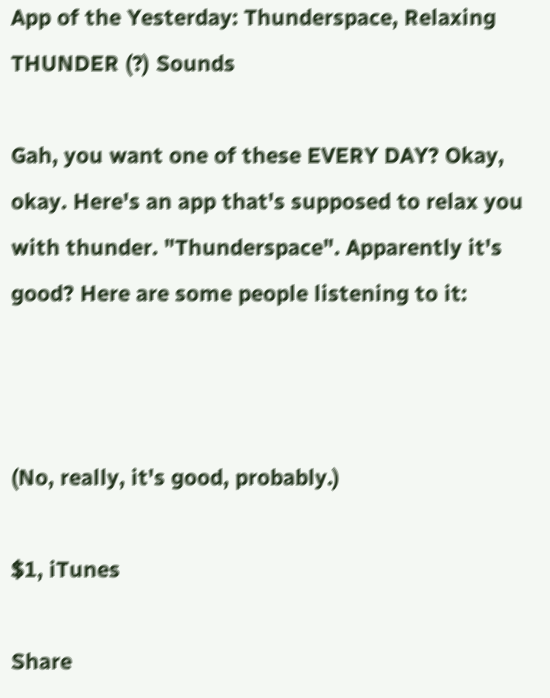App of the Yesterday: Thunderspace, Relaxing THUNDER (?) Sounds

Gah, you want one of these EVERY DAY? Okay, okay. Here's an app that's supposed to relax you with thunder. "Thunderspace". Apparently it's good? Here are some people listening to it:



(No, really, it's good, probably.)

$1, iTunes

Share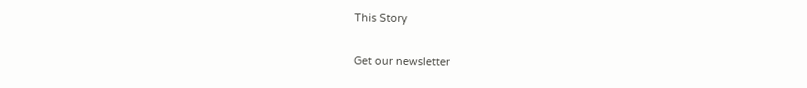This Story

Get our newsletter